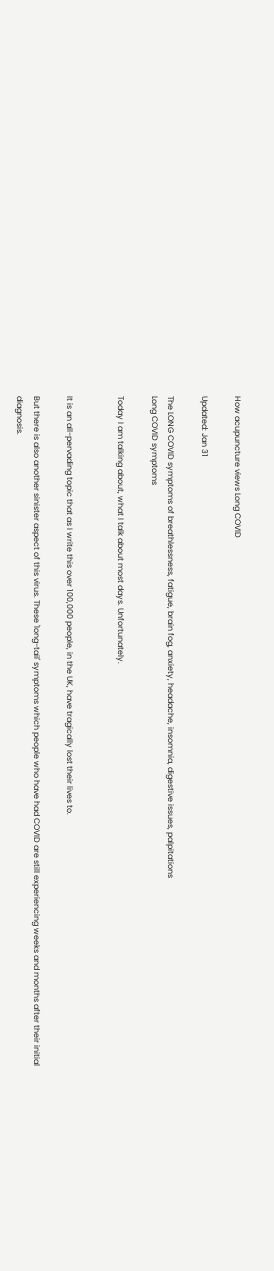How acupuncture views Long COVID

Updated: Jan 31

The LONG COVID symptoms of breathlessness, fatigue, brain fog, anxiety, headache, insomnia, digestive issues, palpitations
Long COVID symptoms

Today I am talking about, what I talk about most days. Unfortunately.


It is an all-pervading topic that as I write this over 100,000 people, in the UK, have tragically lost their lives to.

But there is also another sinister aspect of this virus. These 'long-tail' symptoms which people who have had COVID are still experiencing weeks and months after their initial diagnosis.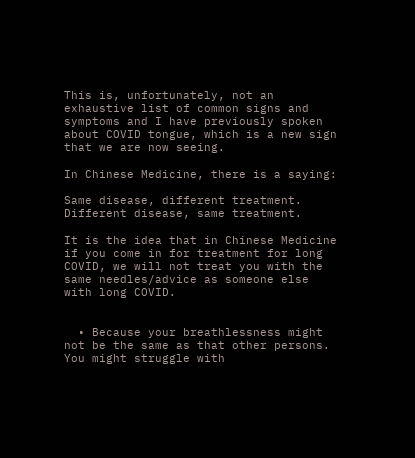This is, unfortunately, not an exhaustive list of common signs and symptoms and I have previously spoken about COVID tongue, which is a new sign that we are now seeing.

In Chinese Medicine, there is a saying:

Same disease, different treatment.
Different disease, same treatment.

It is the idea that in Chinese Medicine if you come in for treatment for long COVID, we will not treat you with the same needles/advice as someone else with long COVID.


  • Because your breathlessness might not be the same as that other persons. You might struggle with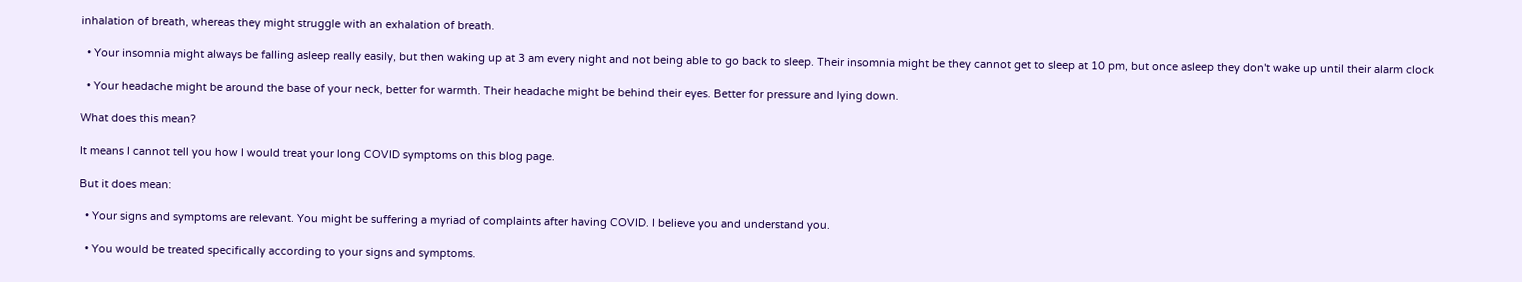inhalation of breath, whereas they might struggle with an exhalation of breath.

  • Your insomnia might always be falling asleep really easily, but then waking up at 3 am every night and not being able to go back to sleep. Their insomnia might be they cannot get to sleep at 10 pm, but once asleep they don't wake up until their alarm clock

  • Your headache might be around the base of your neck, better for warmth. Their headache might be behind their eyes. Better for pressure and lying down.

What does this mean?

It means I cannot tell you how I would treat your long COVID symptoms on this blog page.

But it does mean:

  • Your signs and symptoms are relevant. You might be suffering a myriad of complaints after having COVID. I believe you and understand you.

  • You would be treated specifically according to your signs and symptoms.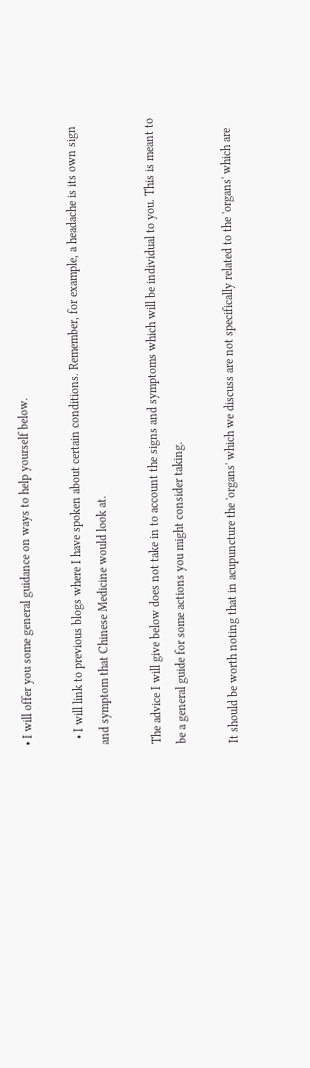• I will offer you some general guidance on ways to help yourself below.

  • I will link to previous blogs where I have spoken about certain conditions. Remember, for example, a headache is its own sign and symptom that Chinese Medicine would look at.

The advice I will give below does not take in to account the signs and symptoms which will be individual to you. This is meant to be a general guide for some actions you might consider taking.

It should be worth noting that in acupuncture the 'organs' which we discuss are not specifically related to the 'organs' which are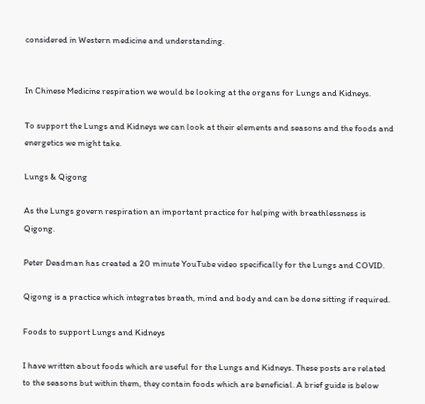considered in Western medicine and understanding.


In Chinese Medicine respiration we would be looking at the organs for Lungs and Kidneys.

To support the Lungs and Kidneys we can look at their elements and seasons and the foods and energetics we might take.

Lungs & Qigong

As the Lungs govern respiration an important practice for helping with breathlessness is Qigong.

Peter Deadman has created a 20 minute YouTube video specifically for the Lungs and COVID.

Qigong is a practice which integrates breath, mind and body and can be done sitting if required.

Foods to support Lungs and Kidneys

I have written about foods which are useful for the Lungs and Kidneys. These posts are related to the seasons but within them, they contain foods which are beneficial. A brief guide is below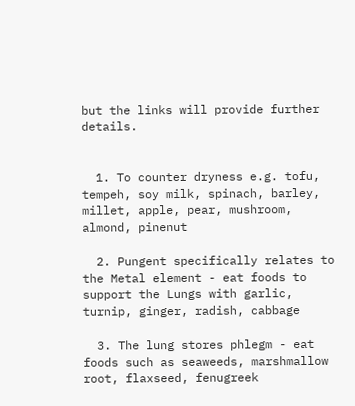but the links will provide further details.


  1. To counter dryness e.g. tofu, tempeh, soy milk, spinach, barley, millet, apple, pear, mushroom, almond, pinenut

  2. Pungent specifically relates to the Metal element - eat foods to support the Lungs with garlic, turnip, ginger, radish, cabbage

  3. The lung stores phlegm - eat foods such as seaweeds, marshmallow root, flaxseed, fenugreek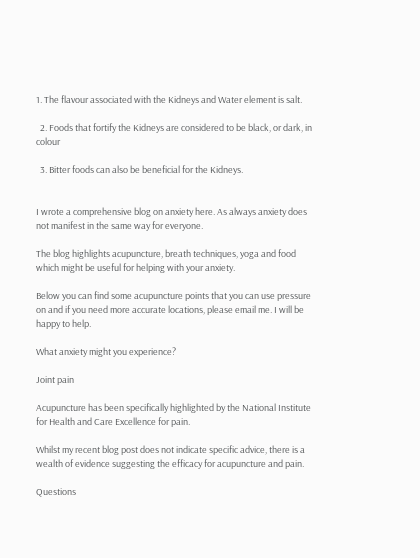1. The flavour associated with the Kidneys and Water element is salt.

  2. Foods that fortify the Kidneys are considered to be black, or dark, in colour

  3. Bitter foods can also be beneficial for the Kidneys.


I wrote a comprehensive blog on anxiety here. As always anxiety does not manifest in the same way for everyone.

The blog highlights acupuncture, breath techniques, yoga and food which might be useful for helping with your anxiety.

Below you can find some acupuncture points that you can use pressure on and if you need more accurate locations, please email me. I will be happy to help.

What anxiety might you experience?

Joint pain

Acupuncture has been specifically highlighted by the National Institute for Health and Care Excellence for pain.

Whilst my recent blog post does not indicate specific advice, there is a wealth of evidence suggesting the efficacy for acupuncture and pain.

Questions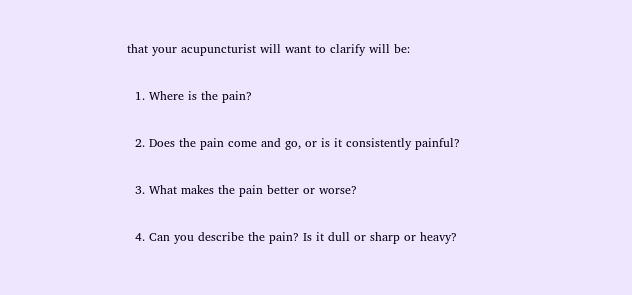that your acupuncturist will want to clarify will be:

  1. Where is the pain?

  2. Does the pain come and go, or is it consistently painful?

  3. What makes the pain better or worse?

  4. Can you describe the pain? Is it dull or sharp or heavy?